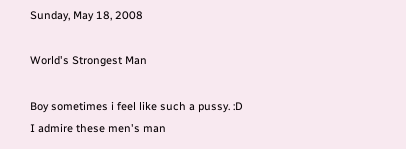Sunday, May 18, 2008

World's Strongest Man

Boy sometimes i feel like such a pussy. :D
I admire these men's man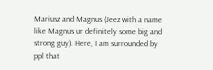Mariusz and Magnus (Jeez with a name like Magnus ur definitely some big and strong guy). Here, I am surrounded by ppl that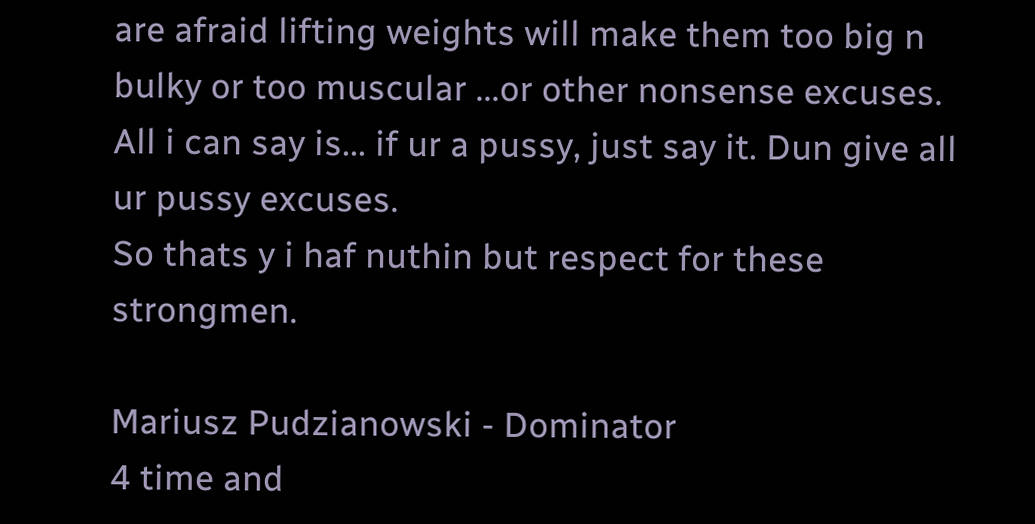are afraid lifting weights will make them too big n bulky or too muscular ...or other nonsense excuses. All i can say is... if ur a pussy, just say it. Dun give all ur pussy excuses.
So thats y i haf nuthin but respect for these strongmen.

Mariusz Pudzianowski - Dominator
4 time and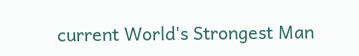current World's Strongest Man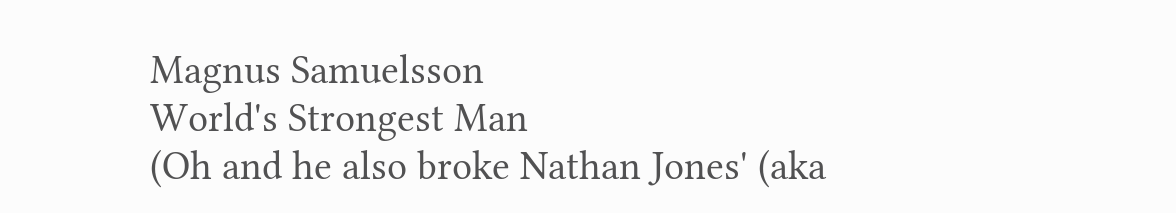Magnus Samuelsson
World's Strongest Man
(Oh and he also broke Nathan Jones' (aka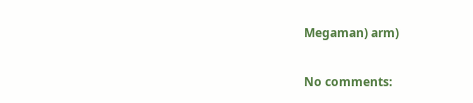Megaman) arm)

No comments: